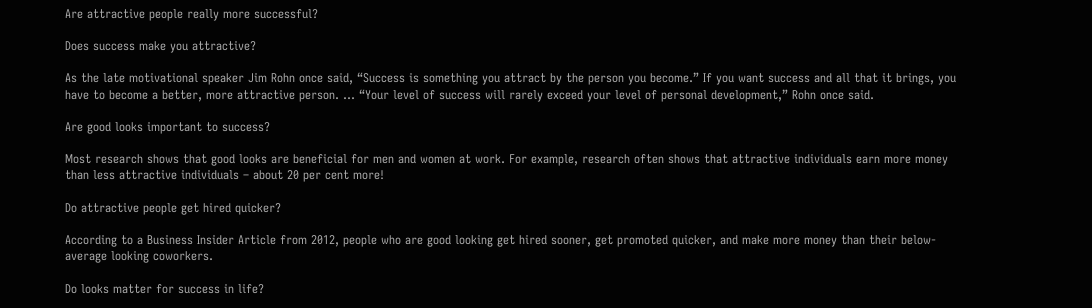Are attractive people really more successful?

Does success make you attractive?

As the late motivational speaker Jim Rohn once said, “Success is something you attract by the person you become.” If you want success and all that it brings, you have to become a better, more attractive person. … “Your level of success will rarely exceed your level of personal development,” Rohn once said.

Are good looks important to success?

Most research shows that good looks are beneficial for men and women at work. For example, research often shows that attractive individuals earn more money than less attractive individuals – about 20 per cent more!

Do attractive people get hired quicker?

According to a Business Insider Article from 2012, people who are good looking get hired sooner, get promoted quicker, and make more money than their below-average looking coworkers.

Do looks matter for success in life?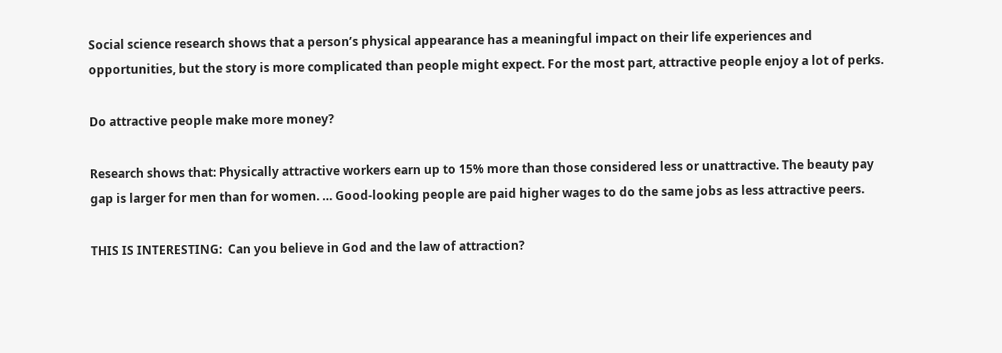Social science research shows that a person’s physical appearance has a meaningful impact on their life experiences and opportunities, but the story is more complicated than people might expect. For the most part, attractive people enjoy a lot of perks.

Do attractive people make more money?

Research shows that: Physically attractive workers earn up to 15% more than those considered less or unattractive. The beauty pay gap is larger for men than for women. … Good-looking people are paid higher wages to do the same jobs as less attractive peers.

THIS IS INTERESTING:  Can you believe in God and the law of attraction?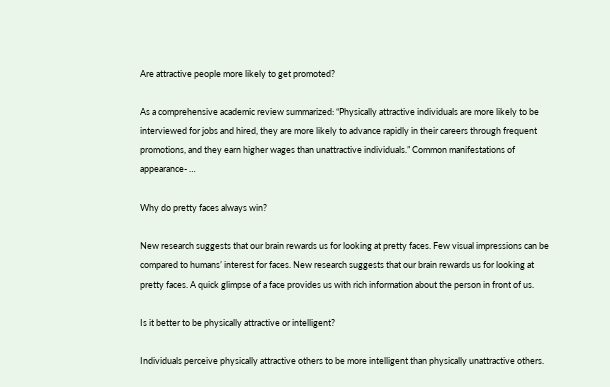Are attractive people more likely to get promoted?

As a comprehensive academic review summarized: “Physically attractive individuals are more likely to be interviewed for jobs and hired, they are more likely to advance rapidly in their careers through frequent promotions, and they earn higher wages than unattractive individuals.” Common manifestations of appearance- …

Why do pretty faces always win?

New research suggests that our brain rewards us for looking at pretty faces. Few visual impressions can be compared to humans’ interest for faces. New research suggests that our brain rewards us for looking at pretty faces. A quick glimpse of a face provides us with rich information about the person in front of us.

Is it better to be physically attractive or intelligent?

Individuals perceive physically attractive others to be more intelligent than physically unattractive others.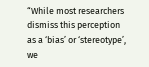“While most researchers dismiss this perception as a ‘bias’ or ‘stereotype’, we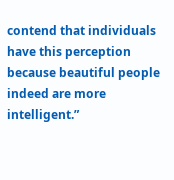contend that individuals have this perception because beautiful people indeed are more intelligent.”